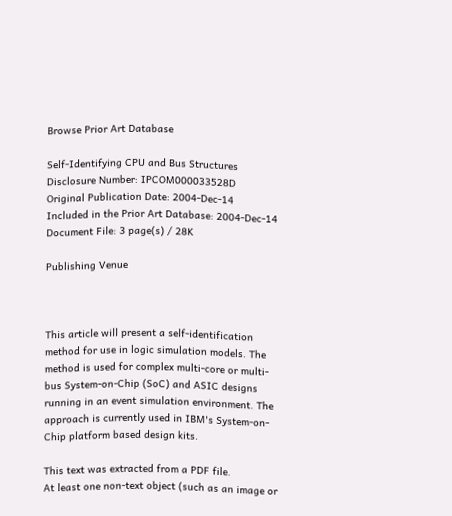Browse Prior Art Database

Self-Identifying CPU and Bus Structures Disclosure Number: IPCOM000033528D
Original Publication Date: 2004-Dec-14
Included in the Prior Art Database: 2004-Dec-14
Document File: 3 page(s) / 28K

Publishing Venue



This article will present a self-identification method for use in logic simulation models. The method is used for complex multi-core or multi-bus System-on-Chip (SoC) and ASIC designs running in an event simulation environment. The approach is currently used in IBM's System-on-Chip platform based design kits.

This text was extracted from a PDF file.
At least one non-text object (such as an image or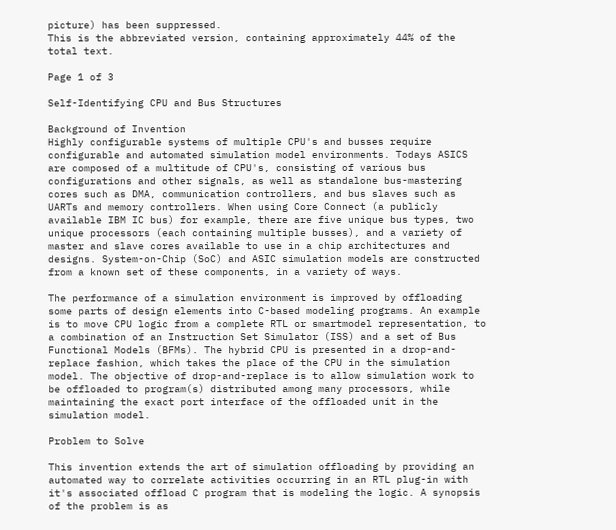picture) has been suppressed.
This is the abbreviated version, containing approximately 44% of the total text.

Page 1 of 3

Self-Identifying CPU and Bus Structures

Background of Invention
Highly configurable systems of multiple CPU's and busses require configurable and automated simulation model environments. Todays ASICS are composed of a multitude of CPU's, consisting of various bus configurations and other signals, as well as standalone bus-mastering cores such as DMA, communication controllers, and bus slaves such as UARTs and memory controllers. When using Core Connect (a publicly available IBM IC bus) for example, there are five unique bus types, two unique processors (each containing multiple busses), and a variety of master and slave cores available to use in a chip architectures and designs. System-on-Chip (SoC) and ASIC simulation models are constructed from a known set of these components, in a variety of ways.

The performance of a simulation environment is improved by offloading some parts of design elements into C-based modeling programs. An example is to move CPU logic from a complete RTL or smartmodel representation, to a combination of an Instruction Set Simulator (ISS) and a set of Bus Functional Models (BFMs). The hybrid CPU is presented in a drop-and-replace fashion, which takes the place of the CPU in the simulation model. The objective of drop-and-replace is to allow simulation work to be offloaded to program(s) distributed among many processors, while maintaining the exact port interface of the offloaded unit in the simulation model.

Problem to Solve

This invention extends the art of simulation offloading by providing an automated way to correlate activities occurring in an RTL plug-in with it's associated offload C program that is modeling the logic. A synopsis of the problem is as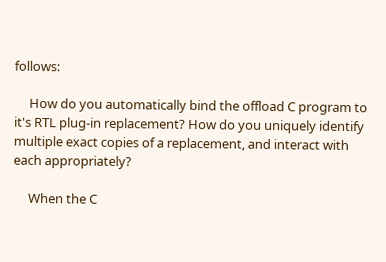follows:

     How do you automatically bind the offload C program to it's RTL plug-in replacement? How do you uniquely identify multiple exact copies of a replacement, and interact with each appropriately?

     When the C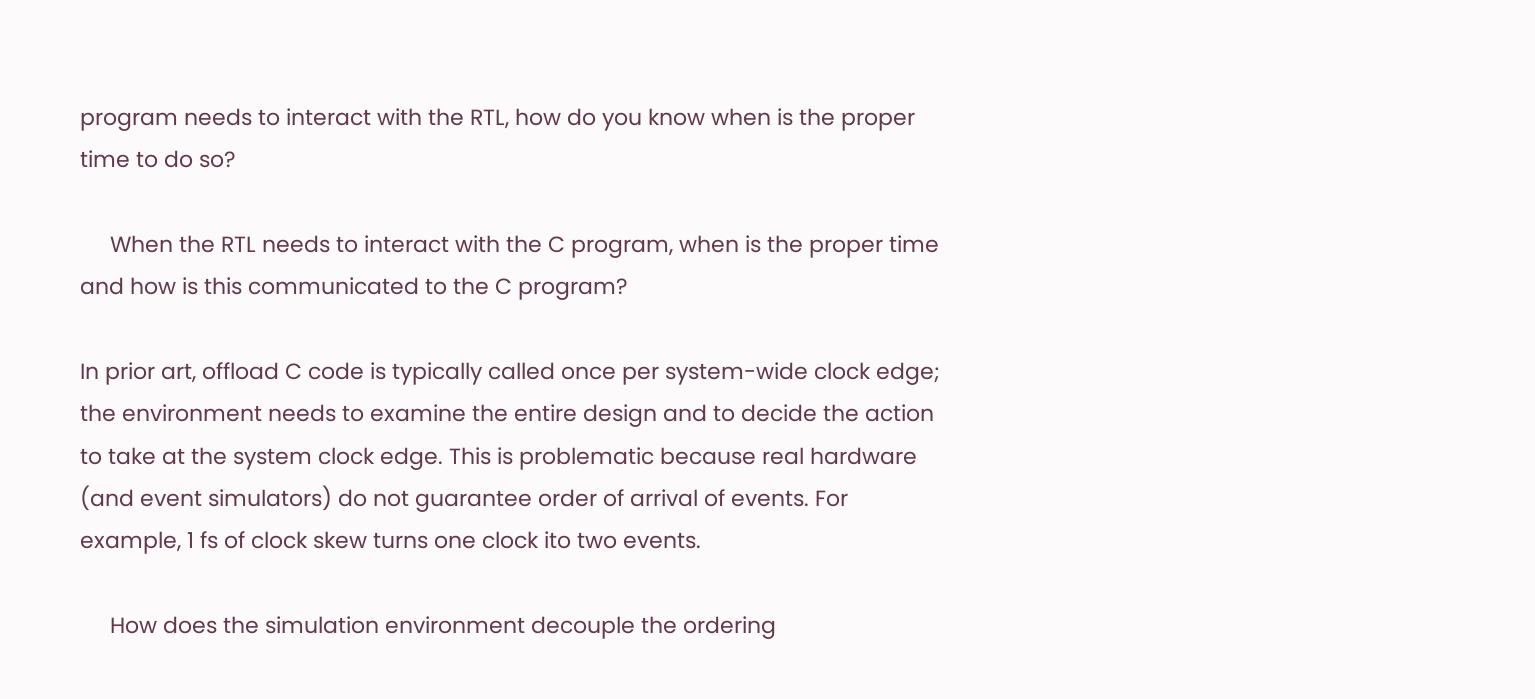program needs to interact with the RTL, how do you know when is the proper time to do so?

     When the RTL needs to interact with the C program, when is the proper time and how is this communicated to the C program?

In prior art, offload C code is typically called once per system-wide clock edge; the environment needs to examine the entire design and to decide the action to take at the system clock edge. This is problematic because real hardware (and event simulators) do not guarantee order of arrival of events. For example, 1 fs of clock skew turns one clock ito two events.

     How does the simulation environment decouple the ordering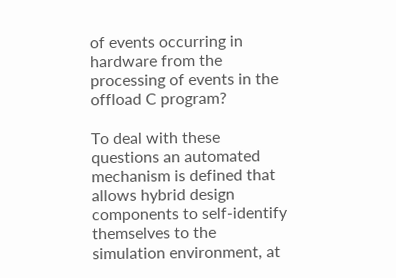of events occurring in hardware from the processing of events in the offload C program?

To deal with these questions an automated mechanism is defined that allows hybrid design components to self-identify themselves to the simulation environment, at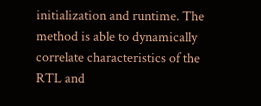initialization and runtime. The method is able to dynamically correlate characteristics of the RTL and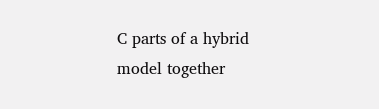C parts of a hybrid model together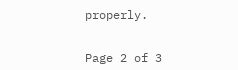properly.


Page 2 of 3